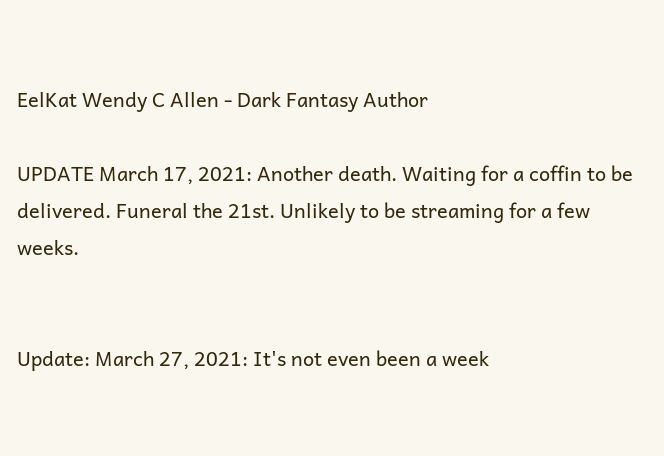EelKat Wendy C Allen - Dark Fantasy Author

UPDATE March 17, 2021: Another death. Waiting for a coffin to be delivered. Funeral the 21st. Unlikely to be streaming for a few weeks.


Update: March 27, 2021: It's not even been a week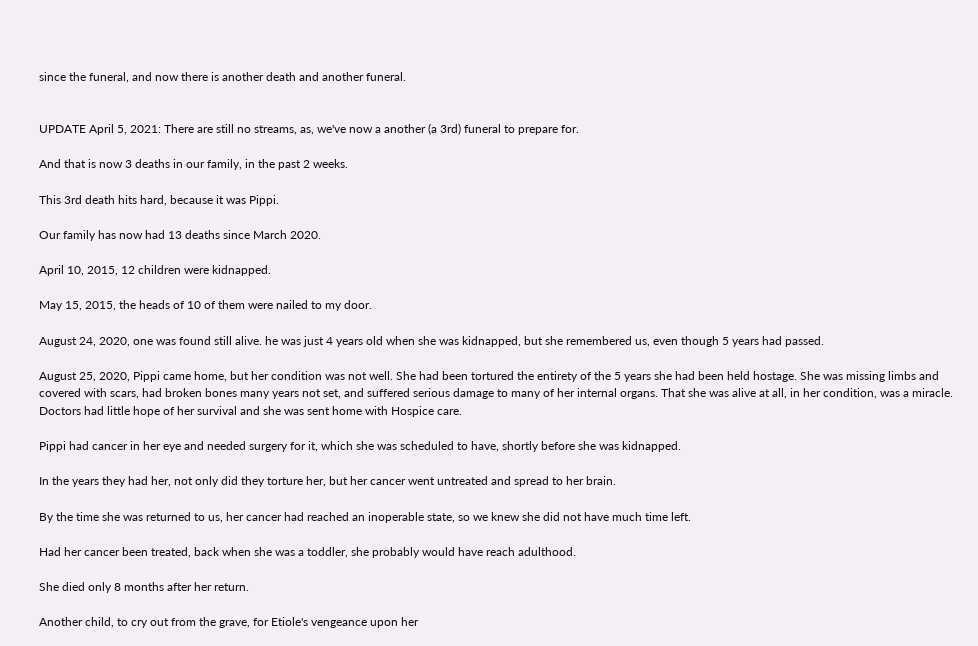since the funeral, and now there is another death and another funeral.


UPDATE April 5, 2021: There are still no streams, as, we've now a another (a 3rd) funeral to prepare for.

And that is now 3 deaths in our family, in the past 2 weeks.

This 3rd death hits hard, because it was Pippi.

Our family has now had 13 deaths since March 2020.

April 10, 2015, 12 children were kidnapped.

May 15, 2015, the heads of 10 of them were nailed to my door.

August 24, 2020, one was found still alive. he was just 4 years old when she was kidnapped, but she remembered us, even though 5 years had passed.

August 25, 2020, Pippi came home, but her condition was not well. She had been tortured the entirety of the 5 years she had been held hostage. She was missing limbs and covered with scars, had broken bones many years not set, and suffered serious damage to many of her internal organs. That she was alive at all, in her condition, was a miracle. Doctors had little hope of her survival and she was sent home with Hospice care.

Pippi had cancer in her eye and needed surgery for it, which she was scheduled to have, shortly before she was kidnapped.

In the years they had her, not only did they torture her, but her cancer went untreated and spread to her brain.

By the time she was returned to us, her cancer had reached an inoperable state, so we knew she did not have much time left.

Had her cancer been treated, back when she was a toddler, she probably would have reach adulthood.

She died only 8 months after her return.

Another child, to cry out from the grave, for Etiole's vengeance upon her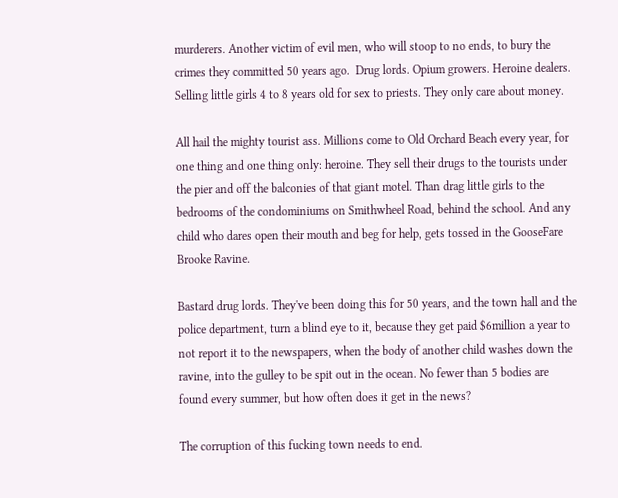murderers. Another victim of evil men, who will stoop to no ends, to bury the crimes they committed 50 years ago.  Drug lords. Opium growers. Heroine dealers. Selling little girls 4 to 8 years old for sex to priests. They only care about money.

All hail the mighty tourist ass. Millions come to Old Orchard Beach every year, for one thing and one thing only: heroine. They sell their drugs to the tourists under the pier and off the balconies of that giant motel. Than drag little girls to the bedrooms of the condominiums on Smithwheel Road, behind the school. And any child who dares open their mouth and beg for help, gets tossed in the GooseFare Brooke Ravine.

Bastard drug lords. They've been doing this for 50 years, and the town hall and the police department, turn a blind eye to it, because they get paid $6million a year to not report it to the newspapers, when the body of another child washes down the ravine, into the gulley to be spit out in the ocean. No fewer than 5 bodies are found every summer, but how often does it get in the news?

The corruption of this fucking town needs to end.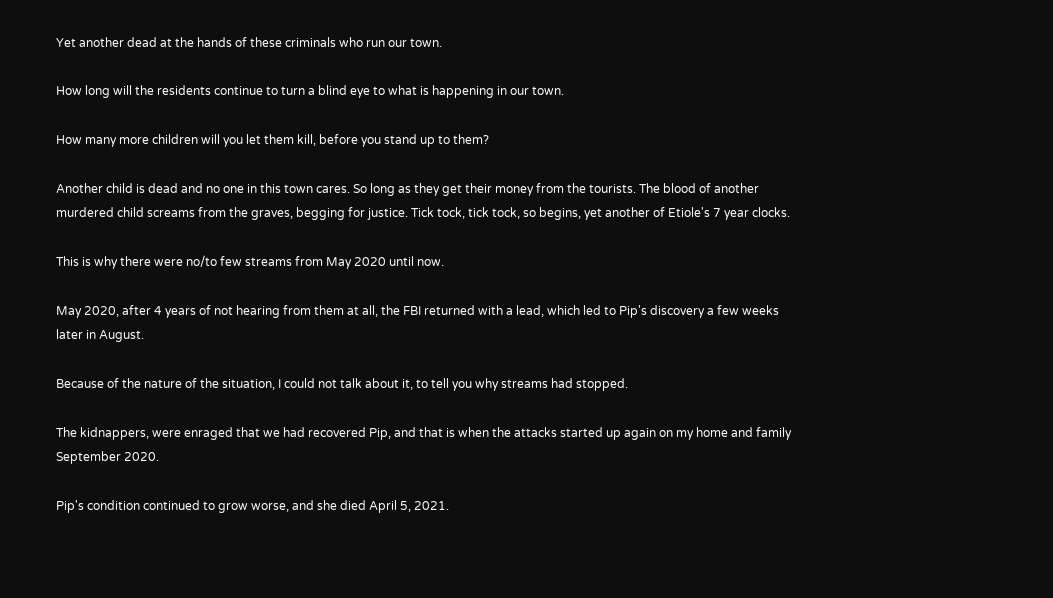Yet another dead at the hands of these criminals who run our town.

How long will the residents continue to turn a blind eye to what is happening in our town.

How many more children will you let them kill, before you stand up to them?

Another child is dead and no one in this town cares. So long as they get their money from the tourists. The blood of another murdered child screams from the graves, begging for justice. Tick tock, tick tock, so begins, yet another of Etiole's 7 year clocks.

This is why there were no/to few streams from May 2020 until now.

May 2020, after 4 years of not hearing from them at all, the FBI returned with a lead, which led to Pip's discovery a few weeks later in August.

Because of the nature of the situation, I could not talk about it, to tell you why streams had stopped.

The kidnappers, were enraged that we had recovered Pip, and that is when the attacks started up again on my home and family September 2020.

Pip's condition continued to grow worse, and she died April 5, 2021.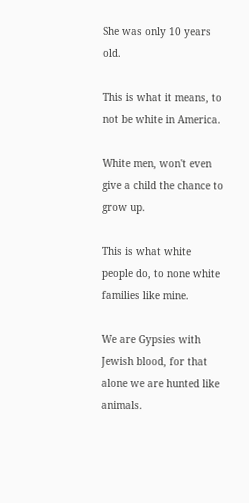She was only 10 years old.

This is what it means, to not be white in America.

White men, won't even give a child the chance to grow up.

This is what white people do, to none white families like mine.

We are Gypsies with Jewish blood, for that alone we are hunted like animals.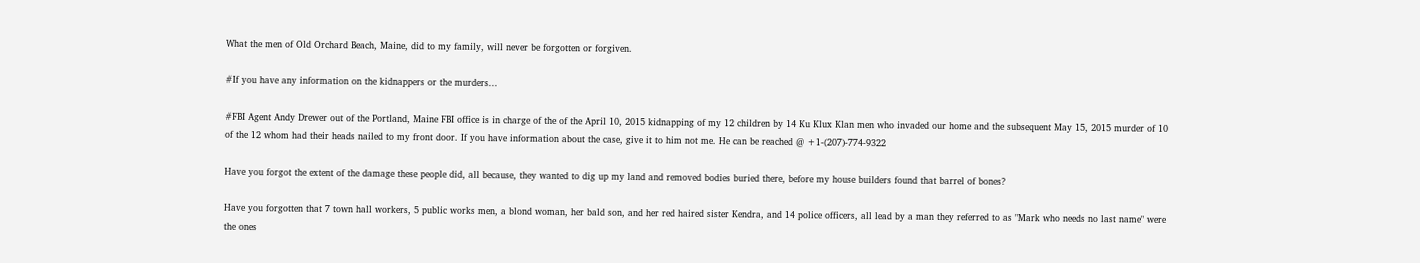What the men of Old Orchard Beach, Maine, did to my family, will never be forgotten or forgiven.

#If you have any information on the kidnappers or the murders...

#FBI Agent Andy Drewer out of the Portland, Maine FBI office is in charge of the of the April 10, 2015 kidnapping of my 12 children by 14 Ku Klux Klan men who invaded our home and the subsequent May 15, 2015 murder of 10 of the 12 whom had their heads nailed to my front door. If you have information about the case, give it to him not me. He can be reached @ +1-(207)-774-9322

Have you forgot the extent of the damage these people did, all because, they wanted to dig up my land and removed bodies buried there, before my house builders found that barrel of bones?

Have you forgotten that 7 town hall workers, 5 public works men, a blond woman, her bald son, and her red haired sister Kendra, and 14 police officers, all lead by a man they referred to as "Mark who needs no last name" were the ones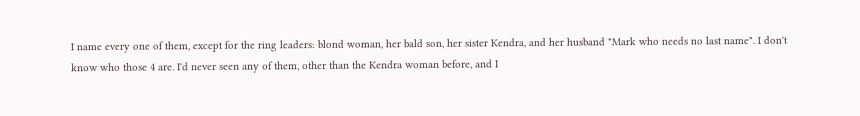I name every one of them, except for the ring leaders: blond woman, her bald son, her sister Kendra, and her husband "Mark who needs no last name". I don't know who those 4 are. I'd never seen any of them, other than the Kendra woman before, and I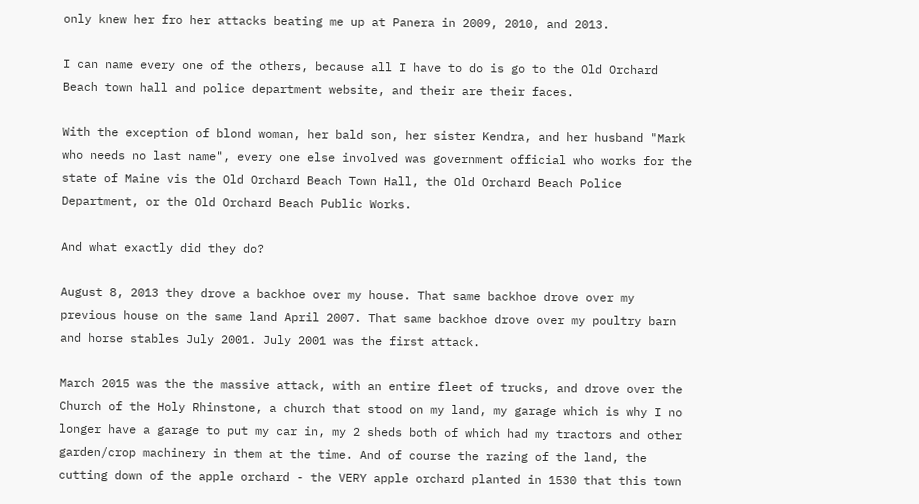only knew her fro her attacks beating me up at Panera in 2009, 2010, and 2013.

I can name every one of the others, because all I have to do is go to the Old Orchard Beach town hall and police department website, and their are their faces.

With the exception of blond woman, her bald son, her sister Kendra, and her husband "Mark who needs no last name", every one else involved was government official who works for the state of Maine vis the Old Orchard Beach Town Hall, the Old Orchard Beach Police Department, or the Old Orchard Beach Public Works.

And what exactly did they do?

August 8, 2013 they drove a backhoe over my house. That same backhoe drove over my previous house on the same land April 2007. That same backhoe drove over my poultry barn and horse stables July 2001. July 2001 was the first attack.

March 2015 was the the massive attack, with an entire fleet of trucks, and drove over the Church of the Holy Rhinstone, a church that stood on my land, my garage which is why I no longer have a garage to put my car in, my 2 sheds both of which had my tractors and other garden/crop machinery in them at the time. And of course the razing of the land, the cutting down of the apple orchard - the VERY apple orchard planted in 1530 that this town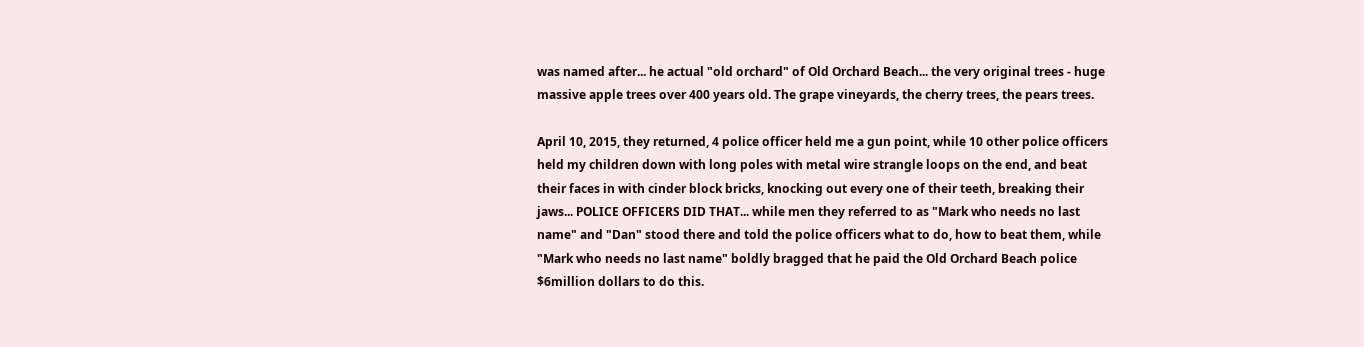was named after... he actual "old orchard" of Old Orchard Beach... the very original trees - huge massive apple trees over 400 years old. The grape vineyards, the cherry trees, the pears trees.

April 10, 2015, they returned, 4 police officer held me a gun point, while 10 other police officers held my children down with long poles with metal wire strangle loops on the end, and beat their faces in with cinder block bricks, knocking out every one of their teeth, breaking their jaws... POLICE OFFICERS DID THAT... while men they referred to as "Mark who needs no last name" and "Dan" stood there and told the police officers what to do, how to beat them, while "Mark who needs no last name" boldly bragged that he paid the Old Orchard Beach police $6million dollars to do this.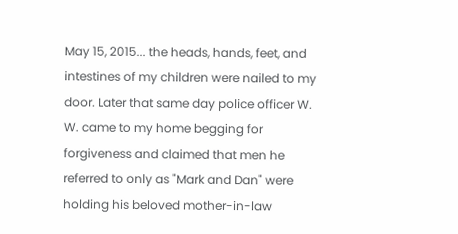May 15, 2015... the heads, hands, feet, and intestines of my children were nailed to my door. Later that same day police officer W. W. came to my home begging for forgiveness and claimed that men he referred to only as "Mark and Dan" were holding his beloved mother-in-law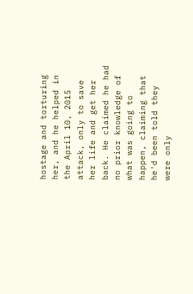hostage and torturing her, and he helped in the April 10, 2015 attack, only to save her life and get her back. He claimed he had no prior knowledge of what was going to happen, claiming that he'd been told they were only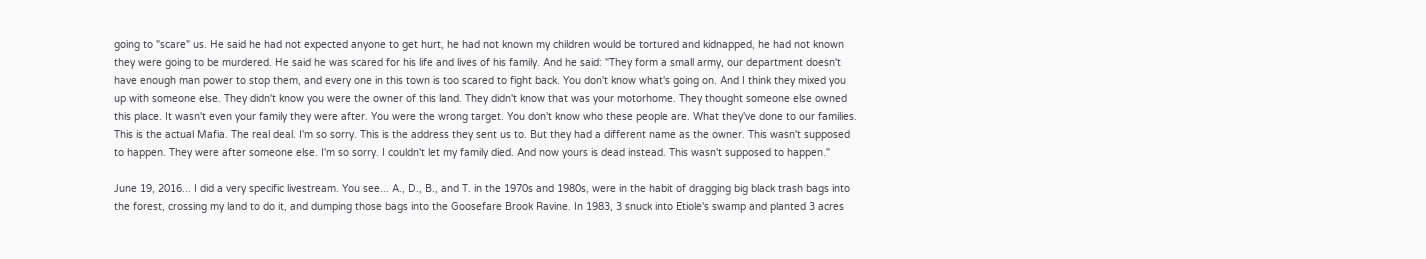going to "scare" us. He said he had not expected anyone to get hurt, he had not known my children would be tortured and kidnapped, he had not known they were going to be murdered. He said he was scared for his life and lives of his family. And he said: "They form a small army, our department doesn't have enough man power to stop them, and every one in this town is too scared to fight back. You don't know what's going on. And I think they mixed you up with someone else. They didn't know you were the owner of this land. They didn't know that was your motorhome. They thought someone else owned this place. It wasn't even your family they were after. You were the wrong target. You don't know who these people are. What they've done to our families. This is the actual Mafia. The real deal. I'm so sorry. This is the address they sent us to. But they had a different name as the owner. This wasn't supposed to happen. They were after someone else. I'm so sorry. I couldn't let my family died. And now yours is dead instead. This wasn't supposed to happen."

June 19, 2016... I did a very specific livestream. You see... A., D., B., and T. in the 1970s and 1980s, were in the habit of dragging big black trash bags into the forest, crossing my land to do it, and dumping those bags into the Goosefare Brook Ravine. In 1983, 3 snuck into Etiole's swamp and planted 3 acres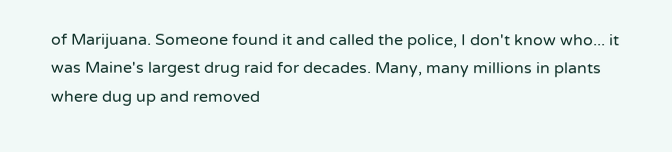of Marijuana. Someone found it and called the police, I don't know who... it was Maine's largest drug raid for decades. Many, many millions in plants where dug up and removed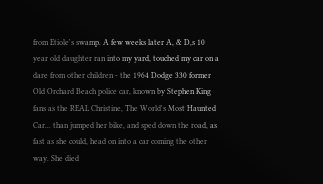from Etiole's swamp. A few weeks later A, & D,s 10 year old daughter ran into my yard, touched my car on a dare from other children - the 1964 Dodge 330 former Old Orchard Beach police car, known by Stephen King fans as the REAL Christine, The World's Most Haunted Car... than jumped her bike, and sped down the road, as fast as she could, head on into a car coming the other way. She died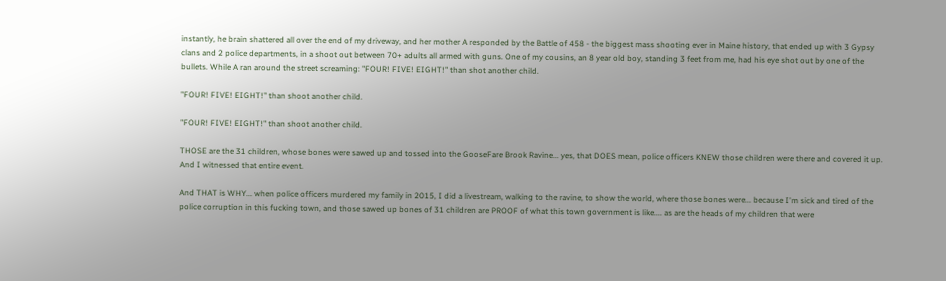instantly, he brain shattered all over the end of my driveway, and her mother A responded by the Battle of 458 - the biggest mass shooting ever in Maine history, that ended up with 3 Gypsy clans and 2 police departments, in a shoot out between 70+ adults all armed with guns. One of my cousins, an 8 year old boy, standing 3 feet from me, had his eye shot out by one of the bullets. While A ran around the street screaming: "FOUR! FIVE! EIGHT!" than shot another child.

"FOUR! FIVE! EIGHT!" than shoot another child.

"FOUR! FIVE! EIGHT!" than shoot another child.

THOSE are the 31 children, whose bones were sawed up and tossed into the GooseFare Brook Ravine... yes, that DOES mean, police officers KNEW those children were there and covered it up.  And I witnessed that entire event.

And THAT is WHY... when police officers murdered my family in 2015, I did a livestream, walking to the ravine, to show the world, where those bones were... because I'm sick and tired of the police corruption in this fucking town, and those sawed up bones of 31 children are PROOF of what this town government is like.... as are the heads of my children that were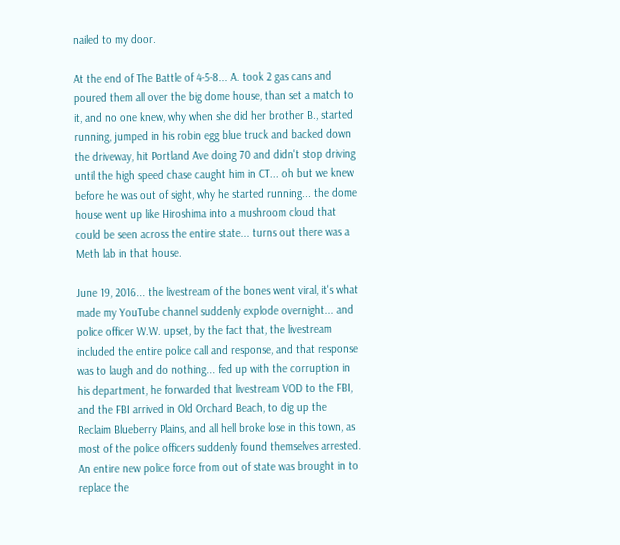nailed to my door.

At the end of The Battle of 4-5-8... A. took 2 gas cans and poured them all over the big dome house, than set a match to it, and no one knew, why when she did her brother B., started running, jumped in his robin egg blue truck and backed down the driveway, hit Portland Ave doing 70 and didn't stop driving until the high speed chase caught him in CT... oh but we knew before he was out of sight, why he started running... the dome house went up like Hiroshima into a mushroom cloud that could be seen across the entire state... turns out there was a Meth lab in that house.

June 19, 2016... the livestream of the bones went viral, it's what made my YouTube channel suddenly explode overnight... and police officer W.W. upset, by the fact that, the livestream included the entire police call and response, and that response was to laugh and do nothing... fed up with the corruption in his department, he forwarded that livestream VOD to the FBI, and the FBI arrived in Old Orchard Beach, to dig up the Reclaim Blueberry Plains, and all hell broke lose in this town, as most of the police officers suddenly found themselves arrested. An entire new police force from out of state was brought in to replace the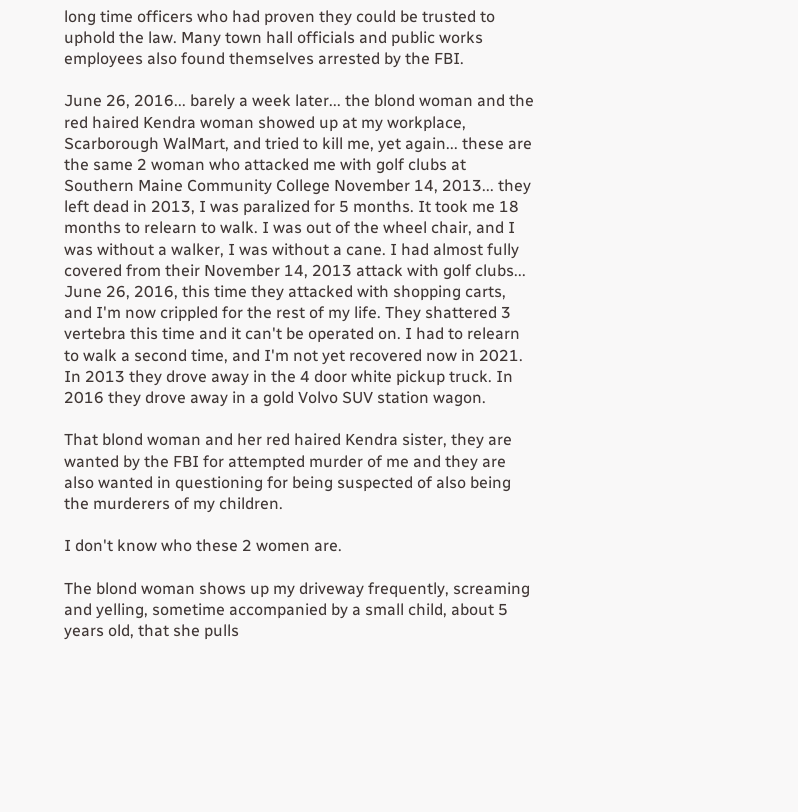long time officers who had proven they could be trusted to uphold the law. Many town hall officials and public works employees also found themselves arrested by the FBI.

June 26, 2016... barely a week later... the blond woman and the red haired Kendra woman showed up at my workplace, Scarborough WalMart, and tried to kill me, yet again... these are the same 2 woman who attacked me with golf clubs at Southern Maine Community College November 14, 2013... they left dead in 2013, I was paralized for 5 months. It took me 18 months to relearn to walk. I was out of the wheel chair, and I was without a walker, I was without a cane. I had almost fully covered from their November 14, 2013 attack with golf clubs... June 26, 2016, this time they attacked with shopping carts, and I'm now crippled for the rest of my life. They shattered 3 vertebra this time and it can't be operated on. I had to relearn to walk a second time, and I'm not yet recovered now in 2021. In 2013 they drove away in the 4 door white pickup truck. In 2016 they drove away in a gold Volvo SUV station wagon.

That blond woman and her red haired Kendra sister, they are wanted by the FBI for attempted murder of me and they are also wanted in questioning for being suspected of also being the murderers of my children.

I don't know who these 2 women are.

The blond woman shows up my driveway frequently, screaming and yelling, sometime accompanied by a small child, about 5 years old, that she pulls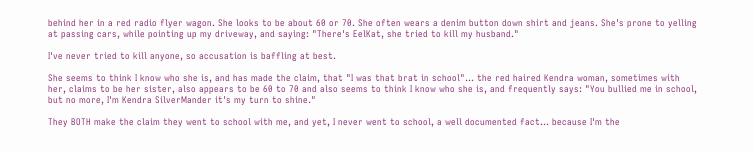behind her in a red radio flyer wagon. She looks to be about 60 or 70. She often wears a denim button down shirt and jeans. She's prone to yelling at passing cars, while pointing up my driveway, and saying: "There's EelKat, she tried to kill my husband."

I've never tried to kill anyone, so accusation is baffling at best.

She seems to think I know who she is, and has made the claim, that "I was that brat in school"... the red haired Kendra woman, sometimes with her, claims to be her sister, also appears to be 60 to 70 and also seems to think I know who she is, and frequently says: "You bullied me in school, but no more, I'm Kendra SilverMander it's my turn to shine."

They BOTH make the claim they went to school with me, and yet, I never went to school, a well documented fact... because I'm the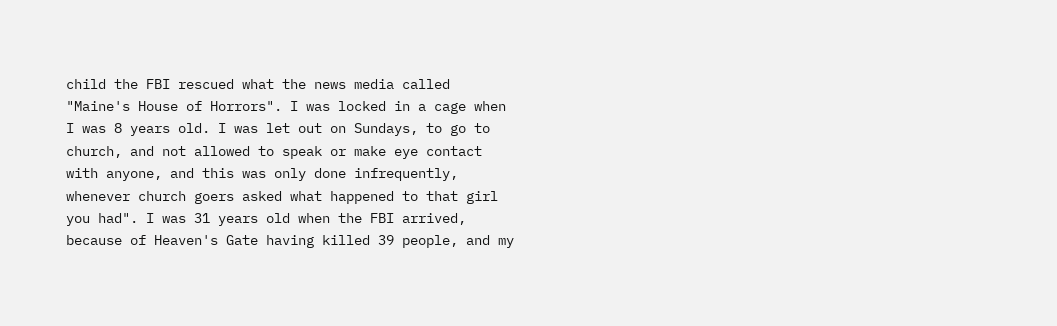child the FBI rescued what the news media called "Maine's House of Horrors". I was locked in a cage when I was 8 years old. I was let out on Sundays, to go to church, and not allowed to speak or make eye contact with anyone, and this was only done infrequently, whenever church goers asked what happened to that girl you had". I was 31 years old when the FBI arrived, because of Heaven's Gate having killed 39 people, and my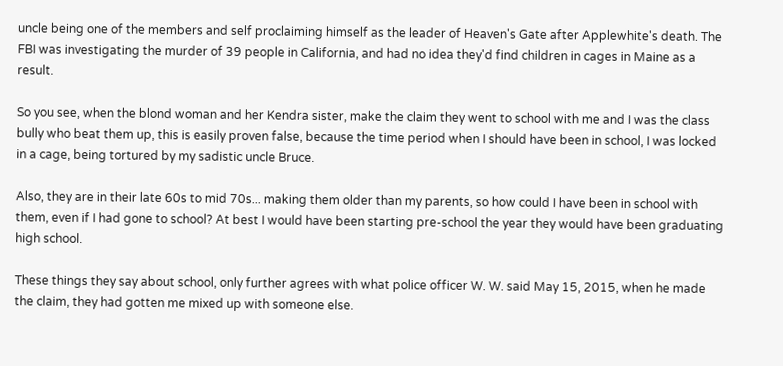uncle being one of the members and self proclaiming himself as the leader of Heaven's Gate after Applewhite's death. The FBI was investigating the murder of 39 people in California, and had no idea they'd find children in cages in Maine as a result.

So you see, when the blond woman and her Kendra sister, make the claim they went to school with me and I was the class bully who beat them up, this is easily proven false, because the time period when I should have been in school, I was locked in a cage, being tortured by my sadistic uncle Bruce.

Also, they are in their late 60s to mid 70s... making them older than my parents, so how could I have been in school with them, even if I had gone to school? At best I would have been starting pre-school the year they would have been graduating high school.

These things they say about school, only further agrees with what police officer W. W. said May 15, 2015, when he made the claim, they had gotten me mixed up with someone else.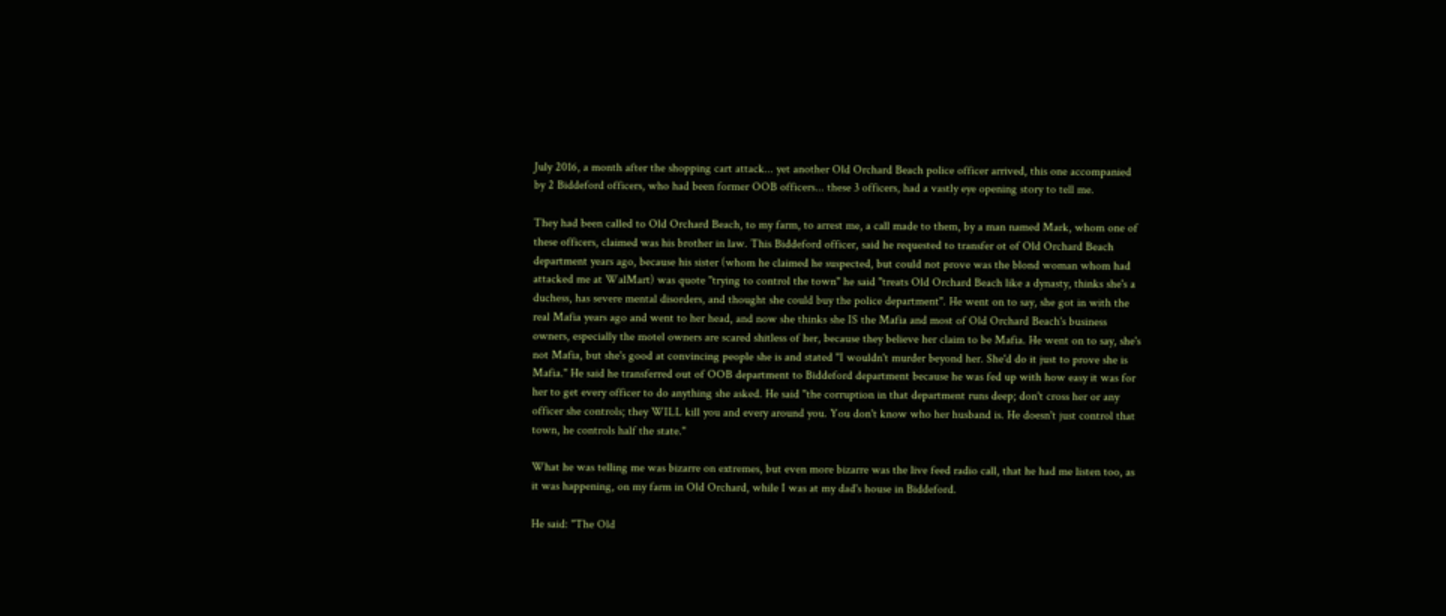July 2016, a month after the shopping cart attack... yet another Old Orchard Beach police officer arrived, this one accompanied by 2 Biddeford officers, who had been former OOB officers... these 3 officers, had a vastly eye opening story to tell me.

They had been called to Old Orchard Beach, to my farm, to arrest me, a call made to them, by a man named Mark, whom one of these officers, claimed was his brother in law. This Biddeford officer, said he requested to transfer ot of Old Orchard Beach department years ago, because his sister (whom he claimed he suspected, but could not prove was the blond woman whom had attacked me at WalMart) was quote "trying to control the town" he said "treats Old Orchard Beach like a dynasty, thinks she's a duchess, has severe mental disorders, and thought she could buy the police department". He went on to say, she got in with the real Mafia years ago and went to her head, and now she thinks she IS the Mafia and most of Old Orchard Beach's business owners, especially the motel owners are scared shitless of her, because they believe her claim to be Mafia. He went on to say, she's not Mafia, but she's good at convincing people she is and stated "I wouldn't murder beyond her. She'd do it just to prove she is Mafia." He said he transferred out of OOB department to Biddeford department because he was fed up with how easy it was for her to get every officer to do anything she asked. He said "the corruption in that department runs deep; don't cross her or any officer she controls; they WILL kill you and every around you. You don't know who her husband is. He doesn't just control that town, he controls half the state."

What he was telling me was bizarre on extremes, but even more bizarre was the live feed radio call, that he had me listen too, as it was happening, on my farm in Old Orchard, while I was at my dad's house in Biddeford.

He said: "The Old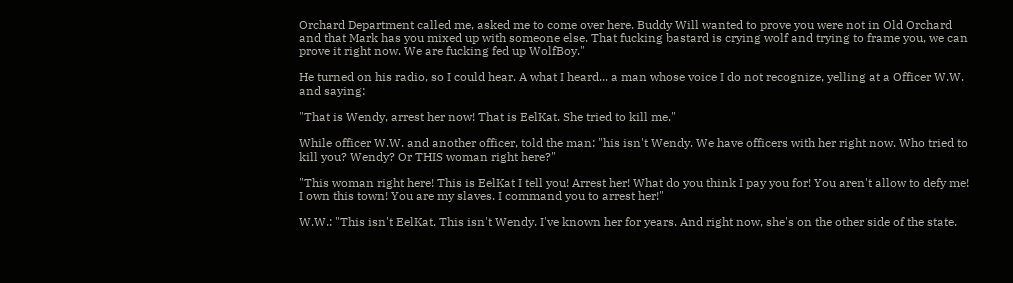Orchard Department called me, asked me to come over here. Buddy Will wanted to prove you were not in Old Orchard and that Mark has you mixed up with someone else. That fucking bastard is crying wolf and trying to frame you, we can prove it right now. We are fucking fed up WolfBoy."

He turned on his radio, so I could hear. A what I heard... a man whose voice I do not recognize, yelling at a Officer W.W. and saying:

"That is Wendy, arrest her now! That is EelKat. She tried to kill me."

While officer W.W. and another officer, told the man: "his isn't Wendy. We have officers with her right now. Who tried to kill you? Wendy? Or THIS woman right here?"

"This woman right here! This is EelKat I tell you! Arrest her! What do you think I pay you for! You aren't allow to defy me! I own this town! You are my slaves. I command you to arrest her!"

W.W.: "This isn't EelKat. This isn't Wendy. I've known her for years. And right now, she's on the other side of the state.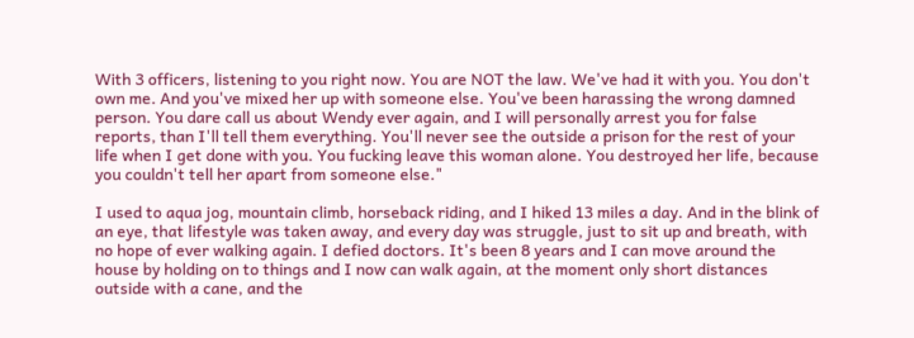With 3 officers, listening to you right now. You are NOT the law. We've had it with you. You don't own me. And you've mixed her up with someone else. You've been harassing the wrong damned person. You dare call us about Wendy ever again, and I will personally arrest you for false reports, than I'll tell them everything. You'll never see the outside a prison for the rest of your life when I get done with you. You fucking leave this woman alone. You destroyed her life, because you couldn't tell her apart from someone else."

I used to aqua jog, mountain climb, horseback riding, and I hiked 13 miles a day. And in the blink of an eye, that lifestyle was taken away, and every day was struggle, just to sit up and breath, with no hope of ever walking again. I defied doctors. It's been 8 years and I can move around the house by holding on to things and I now can walk again, at the moment only short distances outside with a cane, and the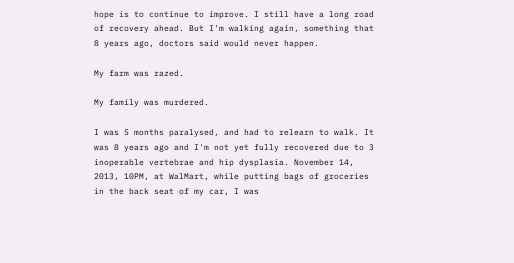hope is to continue to improve. I still have a long road of recovery ahead. But I'm walking again, something that 8 years ago, doctors said would never happen.

My farm was razed.

My family was murdered.

I was 5 months paralysed, and had to relearn to walk. It was 8 years ago and I'm not yet fully recovered due to 3 inoperable vertebrae and hip dysplasia. November 14, 2013, 10PM, at WalMart, while putting bags of groceries in the back seat of my car, I was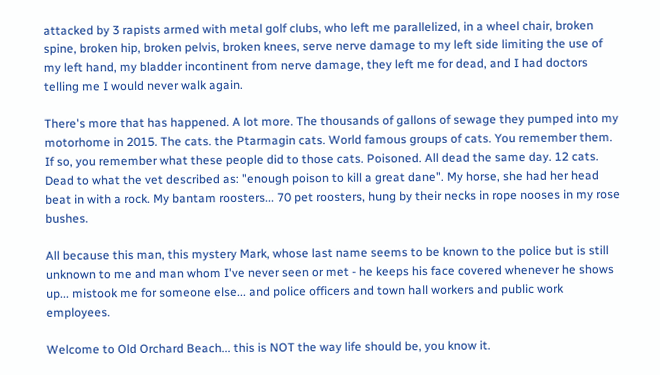attacked by 3 rapists armed with metal golf clubs, who left me parallelized, in a wheel chair, broken spine, broken hip, broken pelvis, broken knees, serve nerve damage to my left side limiting the use of my left hand, my bladder incontinent from nerve damage, they left me for dead, and I had doctors telling me I would never walk again.

There's more that has happened. A lot more. The thousands of gallons of sewage they pumped into my motorhome in 2015. The cats. the Ptarmagin cats. World famous groups of cats. You remember them. If so, you remember what these people did to those cats. Poisoned. All dead the same day. 12 cats. Dead to what the vet described as: "enough poison to kill a great dane". My horse, she had her head beat in with a rock. My bantam roosters... 70 pet roosters, hung by their necks in rope nooses in my rose bushes.

All because this man, this mystery Mark, whose last name seems to be known to the police but is still unknown to me and man whom I've never seen or met - he keeps his face covered whenever he shows up... mistook me for someone else... and police officers and town hall workers and public work employees.

Welcome to Old Orchard Beach... this is NOT the way life should be, you know it.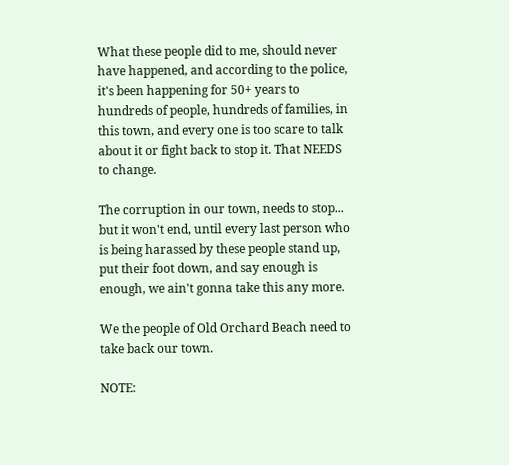What these people did to me, should never have happened, and according to the police, it's been happening for 50+ years to hundreds of people, hundreds of families, in this town, and every one is too scare to talk about it or fight back to stop it. That NEEDS to change.

The corruption in our town, needs to stop... but it won't end, until every last person who is being harassed by these people stand up, put their foot down, and say enough is enough, we ain't gonna take this any more.

We the people of Old Orchard Beach need to take back our town.

NOTE: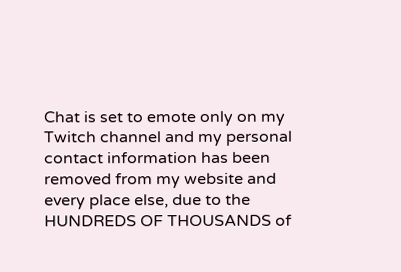Chat is set to emote only on my Twitch channel and my personal contact information has been removed from my website and every place else, due to the HUNDREDS OF THOUSANDS of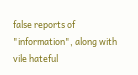false reports of "information", along with vile hateful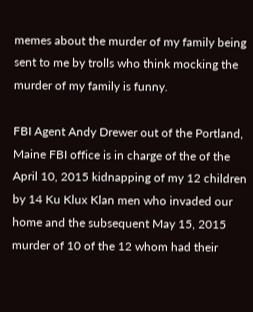memes about the murder of my family being sent to me by trolls who think mocking the murder of my family is funny.

FBI Agent Andy Drewer out of the Portland, Maine FBI office is in charge of the of the April 10, 2015 kidnapping of my 12 children by 14 Ku Klux Klan men who invaded our home and the subsequent May 15, 2015 murder of 10 of the 12 whom had their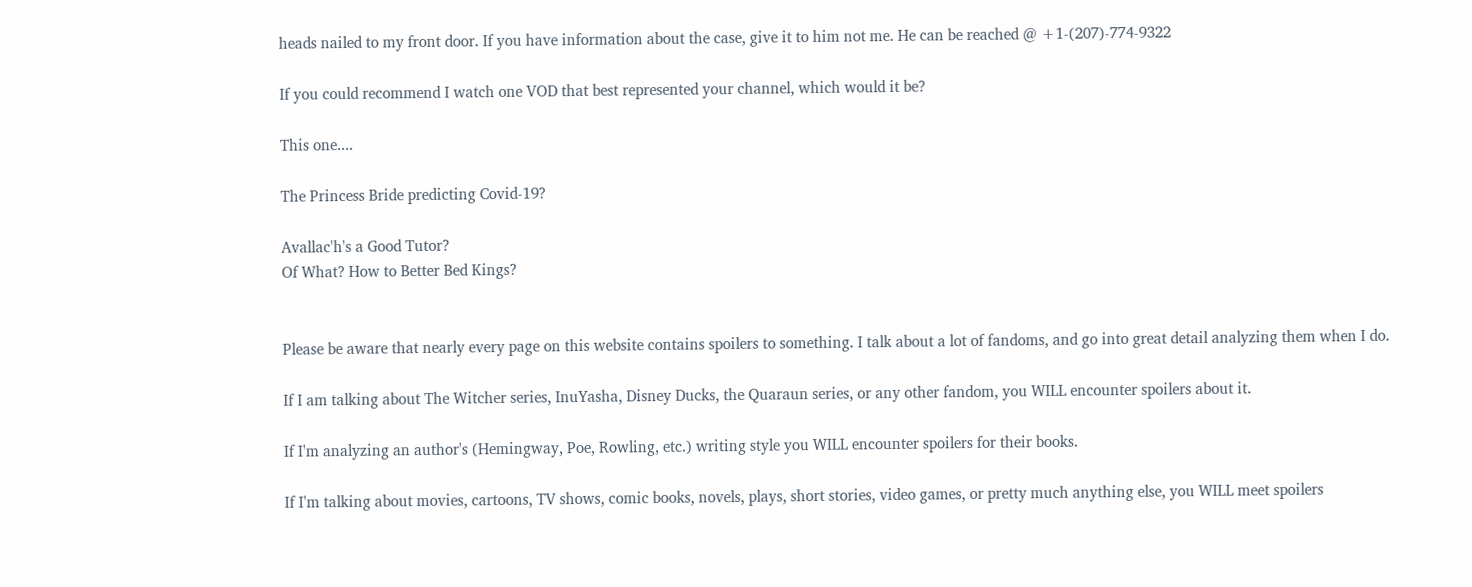heads nailed to my front door. If you have information about the case, give it to him not me. He can be reached @ +1-(207)-774-9322

If you could recommend I watch one VOD that best represented your channel, which would it be?

This one....

The Princess Bride predicting Covid-19?

Avallac'h's a Good Tutor?
Of What? How to Better Bed Kings?


Please be aware that nearly every page on this website contains spoilers to something. I talk about a lot of fandoms, and go into great detail analyzing them when I do.

If I am talking about The Witcher series, InuYasha, Disney Ducks, the Quaraun series, or any other fandom, you WILL encounter spoilers about it.

If I'm analyzing an author's (Hemingway, Poe, Rowling, etc.) writing style you WILL encounter spoilers for their books.

If I'm talking about movies, cartoons, TV shows, comic books, novels, plays, short stories, video games, or pretty much anything else, you WILL meet spoilers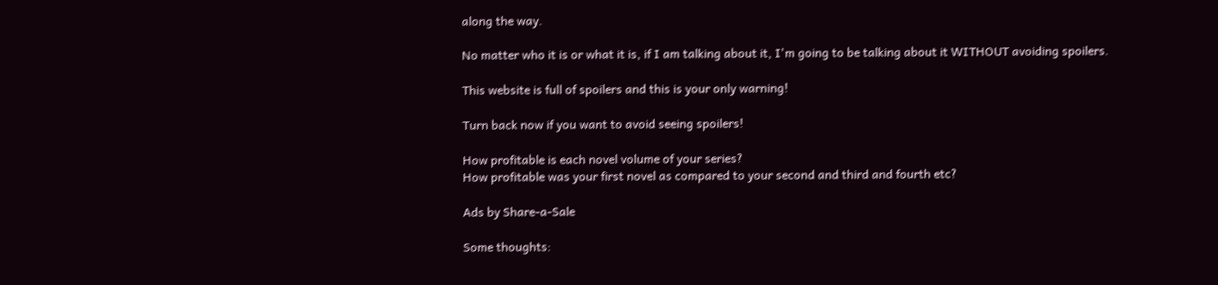along the way.

No matter who it is or what it is, if I am talking about it, I'm going to be talking about it WITHOUT avoiding spoilers.

This website is full of spoilers and this is your only warning!

Turn back now if you want to avoid seeing spoilers!

How profitable is each novel volume of your series?
How profitable was your first novel as compared to your second and third and fourth etc?

Ads by Share-a-Sale

Some thoughts: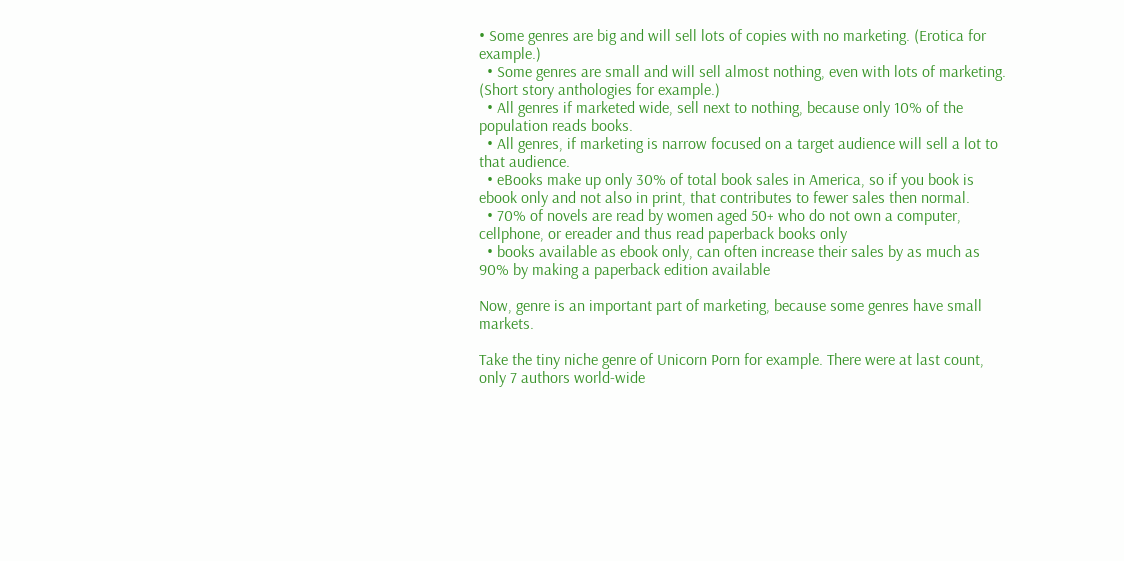• Some genres are big and will sell lots of copies with no marketing. (Erotica for example.)
  • Some genres are small and will sell almost nothing, even with lots of marketing. (Short story anthologies for example.)
  • All genres if marketed wide, sell next to nothing, because only 10% of the population reads books.
  • All genres, if marketing is narrow focused on a target audience will sell a lot to that audience.
  • eBooks make up only 30% of total book sales in America, so if you book is ebook only and not also in print, that contributes to fewer sales then normal.
  • 70% of novels are read by women aged 50+ who do not own a computer, cellphone, or ereader and thus read paperback books only
  • books available as ebook only, can often increase their sales by as much as 90% by making a paperback edition available

Now, genre is an important part of marketing, because some genres have small markets.

Take the tiny niche genre of Unicorn Porn for example. There were at last count, only 7 authors world-wide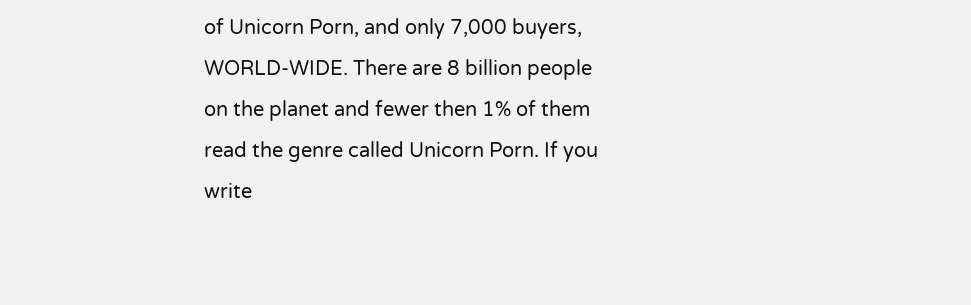of Unicorn Porn, and only 7,000 buyers, WORLD-WIDE. There are 8 billion people on the planet and fewer then 1% of them read the genre called Unicorn Porn. If you write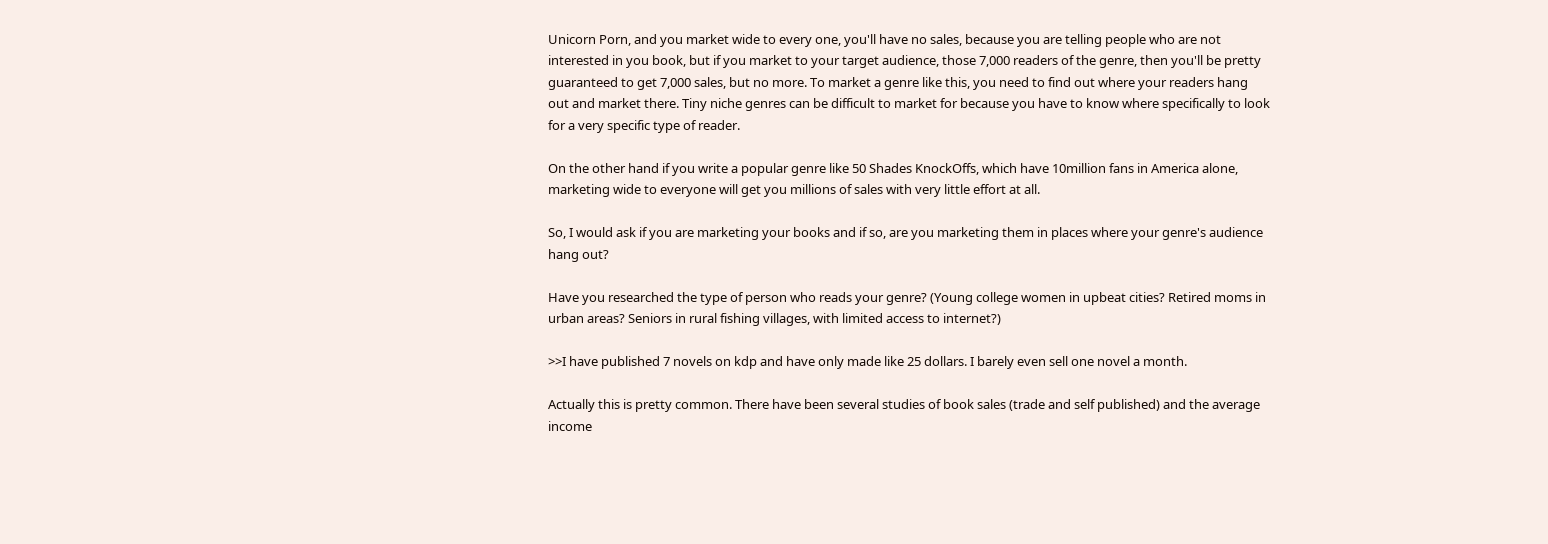Unicorn Porn, and you market wide to every one, you'll have no sales, because you are telling people who are not interested in you book, but if you market to your target audience, those 7,000 readers of the genre, then you'll be pretty guaranteed to get 7,000 sales, but no more. To market a genre like this, you need to find out where your readers hang out and market there. Tiny niche genres can be difficult to market for because you have to know where specifically to look for a very specific type of reader.

On the other hand if you write a popular genre like 50 Shades KnockOffs, which have 10million fans in America alone, marketing wide to everyone will get you millions of sales with very little effort at all.

So, I would ask if you are marketing your books and if so, are you marketing them in places where your genre's audience hang out?

Have you researched the type of person who reads your genre? (Young college women in upbeat cities? Retired moms in urban areas? Seniors in rural fishing villages, with limited access to internet?)

>>I have published 7 novels on kdp and have only made like 25 dollars. I barely even sell one novel a month.

Actually this is pretty common. There have been several studies of book sales (trade and self published) and the average income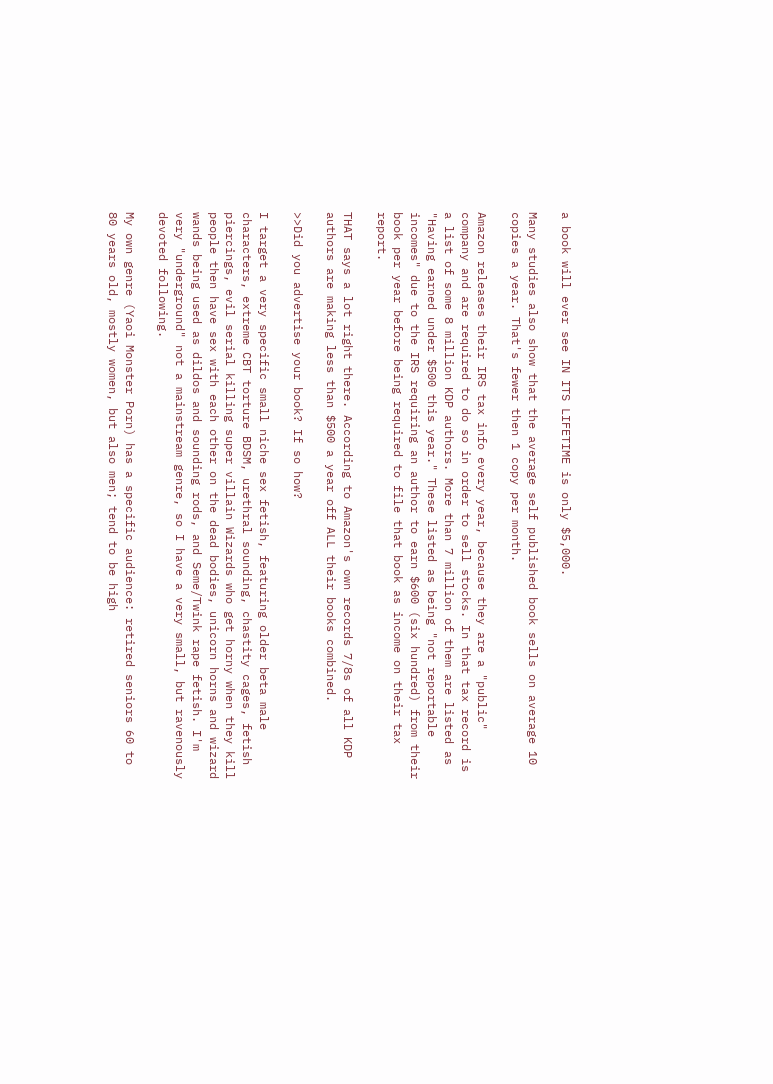a book will ever see IN ITS LIFETIME is only $5,000.

Many studies also show that the average self published book sells on average 10 copies a year. That's fewer then 1 copy per month.

Amazon releases their IRS tax info every year, because they are a "public" company and are required to do so in order to sell stocks. In that tax record is a list of some 8 million KDP authors. More than 7 million of them are listed as "Having earned under $500 this year." These listed as being "not reportable incomes" due to the IRS requiring an author to earn $600 (six hundred) from their book per year before being required to file that book as income on their tax report.

THAT says a lot right there. According to Amazon's own records 7/8s of all KDP authors are making less than $500 a year off ALL their books combined.

>>Did you advertise your book? If so how?

I target a very specific small niche sex fetish, featuring older beta male characters, extreme CBT torture BDSM, urethral sounding, chastity cages, fetish piercings, evil serial killing super villain Wizards who get horny when they kill people then have sex with each other on the dead bodies, unicorn horns and wizard wands being used as dildos and sounding rods, and Seme/Twink rape fetish. I'm very "underground" not a mainstream genre, so I have a very small, but ravenously devoted following.

My own genre (Yaoi Monster Porn) has a specific audience: retired seniors 60 to 80 years old, mostly women, but also men; tend to be high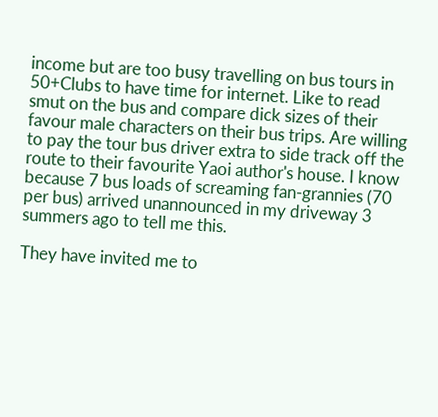income but are too busy travelling on bus tours in 50+Clubs to have time for internet. Like to read smut on the bus and compare dick sizes of their favour male characters on their bus trips. Are willing to pay the tour bus driver extra to side track off the route to their favourite Yaoi author's house. I know because 7 bus loads of screaming fan-grannies (70 per bus) arrived unannounced in my driveway 3 summers ago to tell me this.

They have invited me to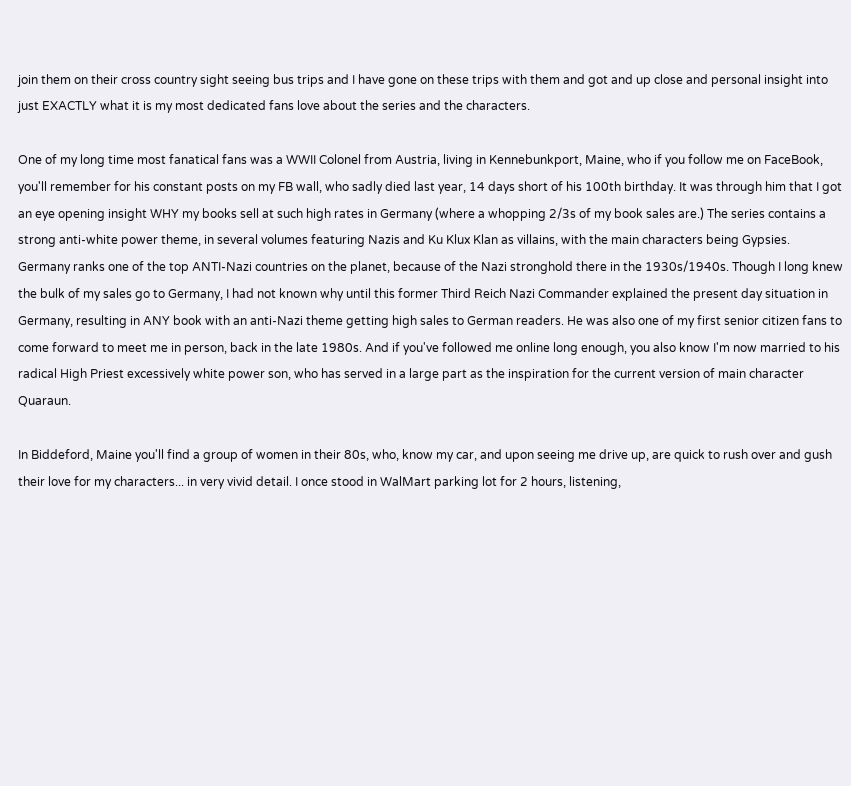join them on their cross country sight seeing bus trips and I have gone on these trips with them and got and up close and personal insight into just EXACTLY what it is my most dedicated fans love about the series and the characters.

One of my long time most fanatical fans was a WWII Colonel from Austria, living in Kennebunkport, Maine, who if you follow me on FaceBook, you'll remember for his constant posts on my FB wall, who sadly died last year, 14 days short of his 100th birthday. It was through him that I got an eye opening insight WHY my books sell at such high rates in Germany (where a whopping 2/3s of my book sales are.) The series contains a strong anti-white power theme, in several volumes featuring Nazis and Ku Klux Klan as villains, with the main characters being Gypsies. Germany ranks one of the top ANTI-Nazi countries on the planet, because of the Nazi stronghold there in the 1930s/1940s. Though I long knew the bulk of my sales go to Germany, I had not known why until this former Third Reich Nazi Commander explained the present day situation in Germany, resulting in ANY book with an anti-Nazi theme getting high sales to German readers. He was also one of my first senior citizen fans to come forward to meet me in person, back in the late 1980s. And if you've followed me online long enough, you also know I'm now married to his radical High Priest excessively white power son, who has served in a large part as the inspiration for the current version of main character Quaraun.

In Biddeford, Maine you'll find a group of women in their 80s, who, know my car, and upon seeing me drive up, are quick to rush over and gush their love for my characters... in very vivid detail. I once stood in WalMart parking lot for 2 hours, listening,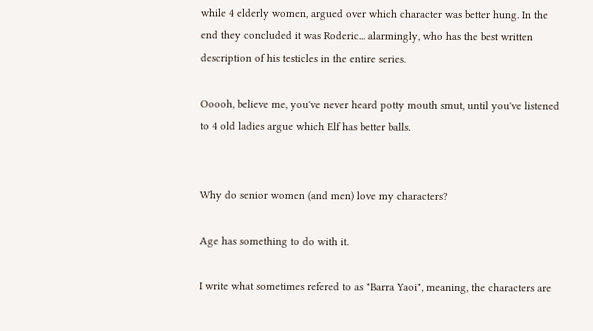while 4 elderly women, argued over which character was better hung. In the end they concluded it was Roderic... alarmingly, who has the best written description of his testicles in the entire series.

Ooooh, believe me, you've never heard potty mouth smut, until you've listened to 4 old ladies argue which Elf has better balls.


Why do senior women (and men) love my characters?

Age has something to do with it.

I write what sometimes refered to as "Barra Yaoi", meaning, the characters are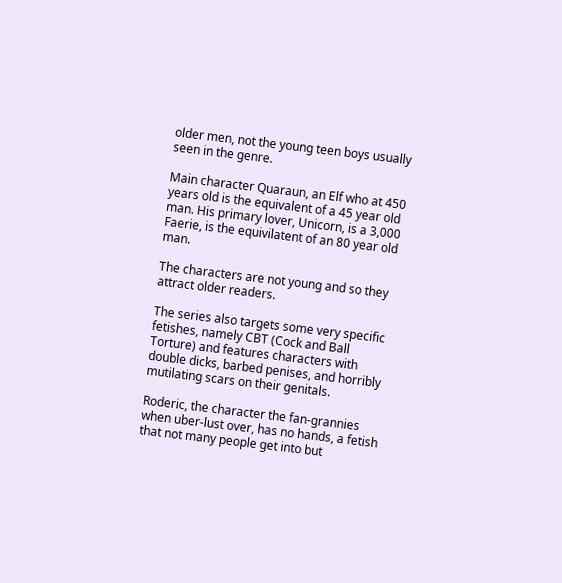older men, not the young teen boys usually seen in the genre.

Main character Quaraun, an Elf who at 450 years old is the equivalent of a 45 year old man. His primary lover, Unicorn, is a 3,000 Faerie, is the equivilatent of an 80 year old man.

The characters are not young and so they attract older readers.

The series also targets some very specific fetishes, namely CBT (Cock and Ball Torture) and features characters with double dicks, barbed penises, and horribly mutilating scars on their genitals.

Roderic, the character the fan-grannies when uber-lust over, has no hands, a fetish that not many people get into but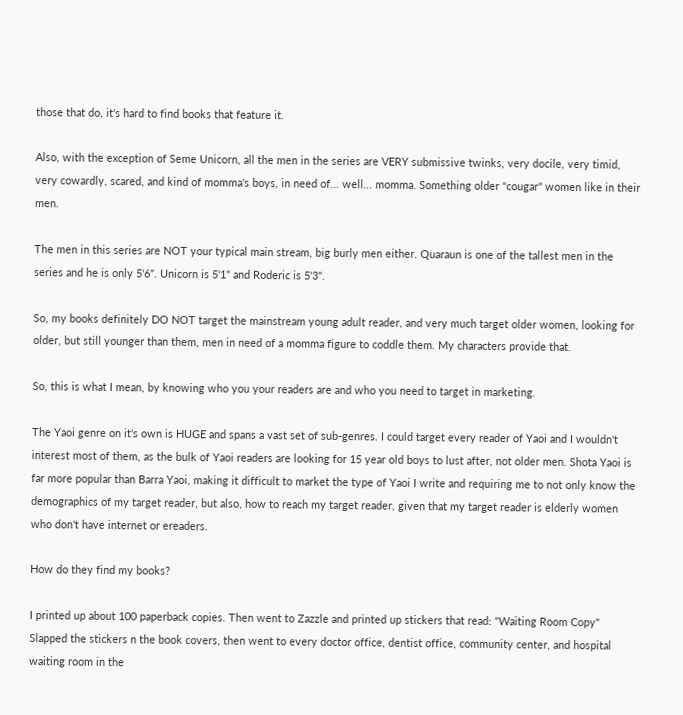those that do, it's hard to find books that feature it.

Also, with the exception of Seme Unicorn, all the men in the series are VERY submissive twinks, very docile, very timid, very cowardly, scared, and kind of momma's boys, in need of... well... momma. Something older "cougar" women like in their men.

The men in this series are NOT your typical main stream, big burly men either. Quaraun is one of the tallest men in the series and he is only 5'6". Unicorn is 5'1" and Roderic is 5'3".

So, my books definitely DO NOT target the mainstream young adult reader, and very much target older women, looking for older, but still younger than them, men in need of a momma figure to coddle them. My characters provide that.

So, this is what I mean, by knowing who you your readers are and who you need to target in marketing.

The Yaoi genre on it's own is HUGE and spans a vast set of sub-genres. I could target every reader of Yaoi and I wouldn't interest most of them, as the bulk of Yaoi readers are looking for 15 year old boys to lust after, not older men. Shota Yaoi is far more popular than Barra Yaoi, making it difficult to market the type of Yaoi I write and requiring me to not only know the demographics of my target reader, but also, how to reach my target reader, given that my target reader is elderly women who don't have internet or ereaders.

How do they find my books?

I printed up about 100 paperback copies. Then went to Zazzle and printed up stickers that read: "Waiting Room Copy" Slapped the stickers n the book covers, then went to every doctor office, dentist office, community center, and hospital waiting room in the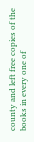county and left free copies of the books in every one of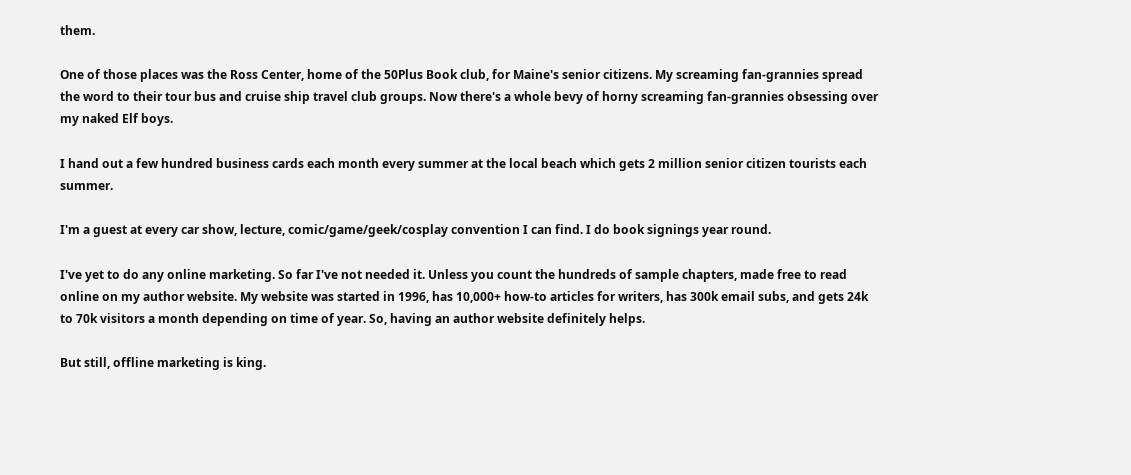them.

One of those places was the Ross Center, home of the 50Plus Book club, for Maine's senior citizens. My screaming fan-grannies spread the word to their tour bus and cruise ship travel club groups. Now there's a whole bevy of horny screaming fan-grannies obsessing over my naked Elf boys.

I hand out a few hundred business cards each month every summer at the local beach which gets 2 million senior citizen tourists each summer.

I'm a guest at every car show, lecture, comic/game/geek/cosplay convention I can find. I do book signings year round.

I've yet to do any online marketing. So far I've not needed it. Unless you count the hundreds of sample chapters, made free to read online on my author website. My website was started in 1996, has 10,000+ how-to articles for writers, has 300k email subs, and gets 24k to 70k visitors a month depending on time of year. So, having an author website definitely helps.

But still, offline marketing is king.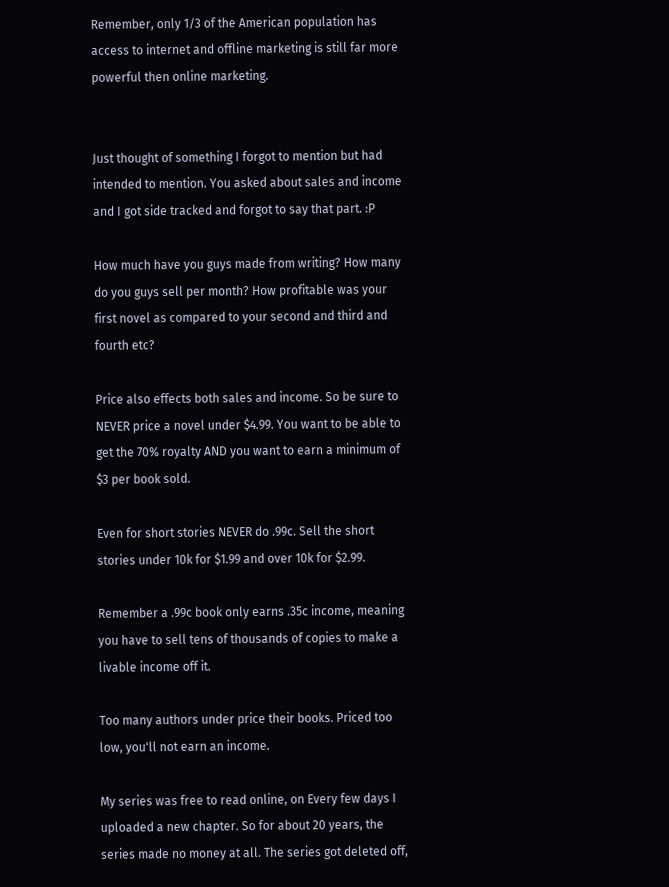Remember, only 1/3 of the American population has access to internet and offline marketing is still far more powerful then online marketing.


Just thought of something I forgot to mention but had intended to mention. You asked about sales and income and I got side tracked and forgot to say that part. :P

How much have you guys made from writing? How many do you guys sell per month? How profitable was your first novel as compared to your second and third and fourth etc?

Price also effects both sales and income. So be sure to NEVER price a novel under $4.99. You want to be able to get the 70% royalty AND you want to earn a minimum of $3 per book sold.

Even for short stories NEVER do .99c. Sell the short stories under 10k for $1.99 and over 10k for $2.99.

Remember a .99c book only earns .35c income, meaning you have to sell tens of thousands of copies to make a livable income off it.

Too many authors under price their books. Priced too low, you'll not earn an income.

My series was free to read online, on Every few days I uploaded a new chapter. So for about 20 years, the series made no money at all. The series got deleted off,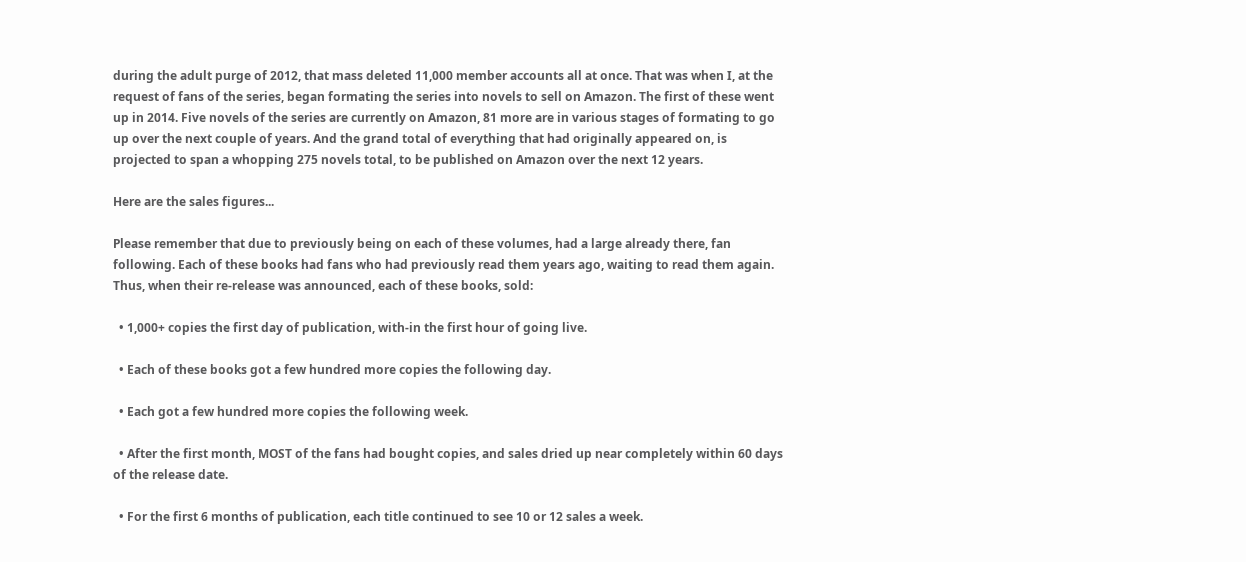during the adult purge of 2012, that mass deleted 11,000 member accounts all at once. That was when I, at the request of fans of the series, began formating the series into novels to sell on Amazon. The first of these went up in 2014. Five novels of the series are currently on Amazon, 81 more are in various stages of formating to go up over the next couple of years. And the grand total of everything that had originally appeared on, is projected to span a whopping 275 novels total, to be published on Amazon over the next 12 years.

Here are the sales figures...

Please remember that due to previously being on each of these volumes, had a large already there, fan following. Each of these books had fans who had previously read them years ago, waiting to read them again. Thus, when their re-release was announced, each of these books, sold:

  • 1,000+ copies the first day of publication, with-in the first hour of going live.

  • Each of these books got a few hundred more copies the following day.

  • Each got a few hundred more copies the following week.

  • After the first month, MOST of the fans had bought copies, and sales dried up near completely within 60 days of the release date.

  • For the first 6 months of publication, each title continued to see 10 or 12 sales a week.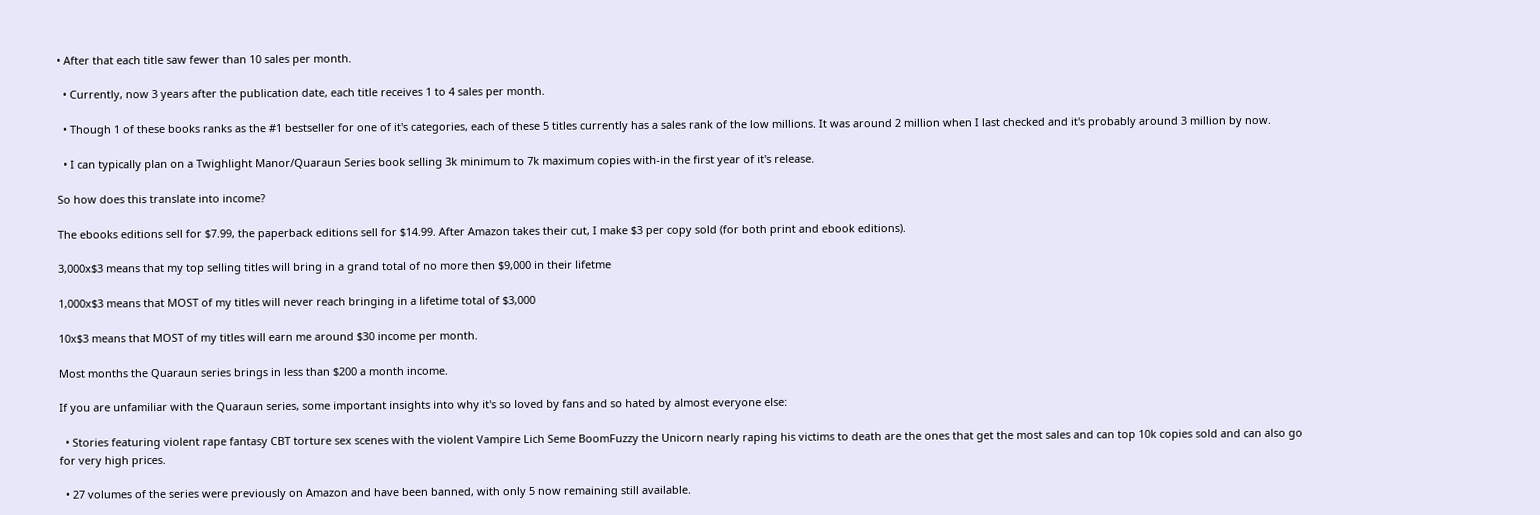• After that each title saw fewer than 10 sales per month.

  • Currently, now 3 years after the publication date, each title receives 1 to 4 sales per month.

  • Though 1 of these books ranks as the #1 bestseller for one of it's categories, each of these 5 titles currently has a sales rank of the low millions. It was around 2 million when I last checked and it's probably around 3 million by now.

  • I can typically plan on a Twighlight Manor/Quaraun Series book selling 3k minimum to 7k maximum copies with-in the first year of it's release.

So how does this translate into income?

The ebooks editions sell for $7.99, the paperback editions sell for $14.99. After Amazon takes their cut, I make $3 per copy sold (for both print and ebook editions).

3,000x$3 means that my top selling titles will bring in a grand total of no more then $9,000 in their lifetme

1,000x$3 means that MOST of my titles will never reach bringing in a lifetime total of $3,000

10x$3 means that MOST of my titles will earn me around $30 income per month.

Most months the Quaraun series brings in less than $200 a month income.

If you are unfamiliar with the Quaraun series, some important insights into why it's so loved by fans and so hated by almost everyone else:

  • Stories featuring violent rape fantasy CBT torture sex scenes with the violent Vampire Lich Seme BoomFuzzy the Unicorn nearly raping his victims to death are the ones that get the most sales and can top 10k copies sold and can also go for very high prices.

  • 27 volumes of the series were previously on Amazon and have been banned, with only 5 now remaining still available.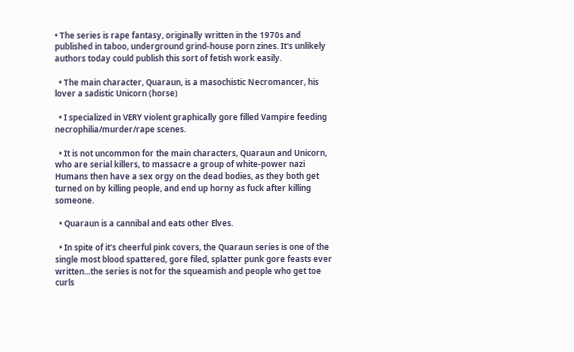• The series is rape fantasy, originally written in the 1970s and published in taboo, underground grind-house porn zines. It's unlikely authors today could publish this sort of fetish work easily.

  • The main character, Quaraun, is a masochistic Necromancer, his lover a sadistic Unicorn (horse)

  • I specialized in VERY violent graphically gore filled Vampire feeding necrophilia/murder/rape scenes.

  • It is not uncommon for the main characters, Quaraun and Unicorn, who are serial killers, to massacre a group of white-power nazi Humans then have a sex orgy on the dead bodies, as they both get turned on by killing people, and end up horny as fuck after killing someone.

  • Quaraun is a cannibal and eats other Elves.

  • In spite of it's cheerful pink covers, the Quaraun series is one of the single most blood spattered, gore filed, splatter punk gore feasts ever written...the series is not for the squeamish and people who get toe curls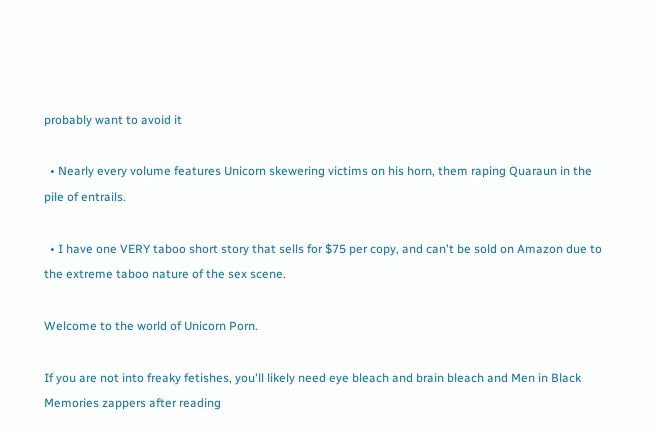probably want to avoid it

  • Nearly every volume features Unicorn skewering victims on his horn, them raping Quaraun in the pile of entrails.

  • I have one VERY taboo short story that sells for $75 per copy, and can't be sold on Amazon due to the extreme taboo nature of the sex scene.

Welcome to the world of Unicorn Porn.

If you are not into freaky fetishes, you'll likely need eye bleach and brain bleach and Men in Black Memories zappers after reading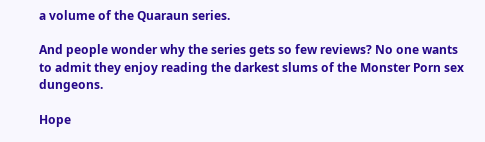a volume of the Quaraun series.

And people wonder why the series gets so few reviews? No one wants to admit they enjoy reading the darkest slums of the Monster Porn sex dungeons.

Hope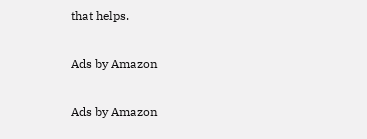that helps.

Ads by Amazon

Ads by Amazon